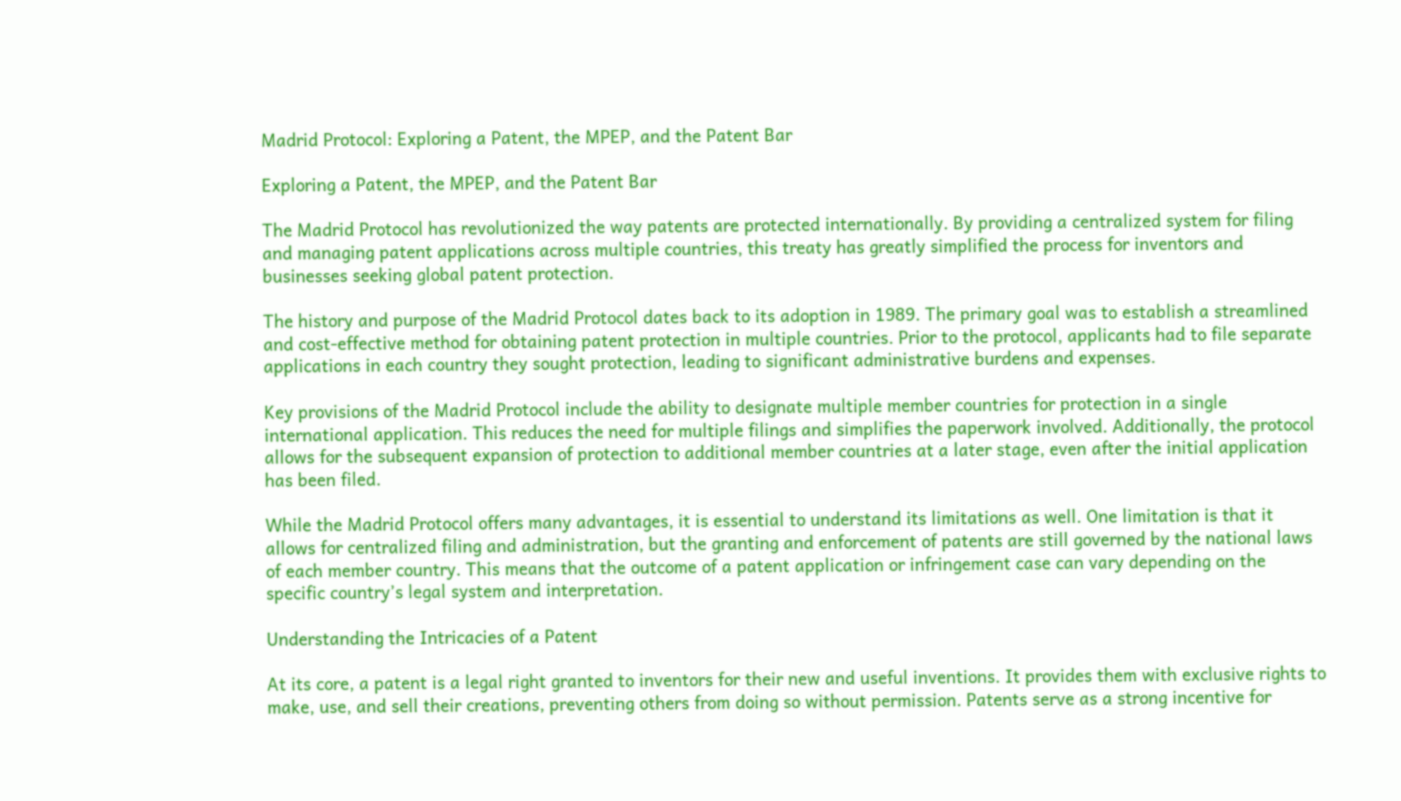Madrid Protocol: Exploring a Patent, the MPEP, and the Patent Bar

Exploring a Patent, the MPEP, and the Patent Bar

The Madrid Protocol has revolutionized the way patents are protected internationally. By providing a centralized system for filing and managing patent applications across multiple countries, this treaty has greatly simplified the process for inventors and businesses seeking global patent protection.

The history and purpose of the Madrid Protocol dates back to its adoption in 1989. The primary goal was to establish a streamlined and cost-effective method for obtaining patent protection in multiple countries. Prior to the protocol, applicants had to file separate applications in each country they sought protection, leading to significant administrative burdens and expenses.

Key provisions of the Madrid Protocol include the ability to designate multiple member countries for protection in a single international application. This reduces the need for multiple filings and simplifies the paperwork involved. Additionally, the protocol allows for the subsequent expansion of protection to additional member countries at a later stage, even after the initial application has been filed.

While the Madrid Protocol offers many advantages, it is essential to understand its limitations as well. One limitation is that it allows for centralized filing and administration, but the granting and enforcement of patents are still governed by the national laws of each member country. This means that the outcome of a patent application or infringement case can vary depending on the specific country’s legal system and interpretation.

Understanding the Intricacies of a Patent

At its core, a patent is a legal right granted to inventors for their new and useful inventions. It provides them with exclusive rights to make, use, and sell their creations, preventing others from doing so without permission. Patents serve as a strong incentive for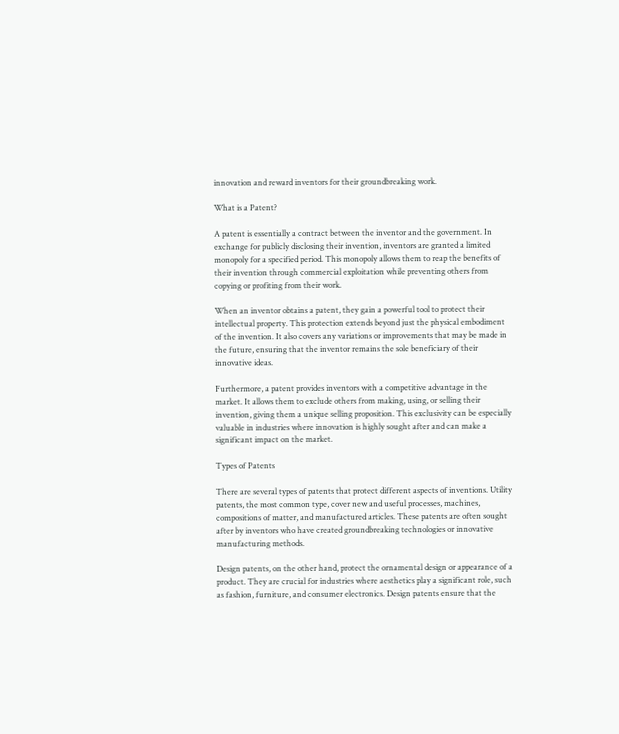innovation and reward inventors for their groundbreaking work.

What is a Patent?

A patent is essentially a contract between the inventor and the government. In exchange for publicly disclosing their invention, inventors are granted a limited monopoly for a specified period. This monopoly allows them to reap the benefits of their invention through commercial exploitation while preventing others from copying or profiting from their work.

When an inventor obtains a patent, they gain a powerful tool to protect their intellectual property. This protection extends beyond just the physical embodiment of the invention. It also covers any variations or improvements that may be made in the future, ensuring that the inventor remains the sole beneficiary of their innovative ideas.

Furthermore, a patent provides inventors with a competitive advantage in the market. It allows them to exclude others from making, using, or selling their invention, giving them a unique selling proposition. This exclusivity can be especially valuable in industries where innovation is highly sought after and can make a significant impact on the market.

Types of Patents

There are several types of patents that protect different aspects of inventions. Utility patents, the most common type, cover new and useful processes, machines, compositions of matter, and manufactured articles. These patents are often sought after by inventors who have created groundbreaking technologies or innovative manufacturing methods.

Design patents, on the other hand, protect the ornamental design or appearance of a product. They are crucial for industries where aesthetics play a significant role, such as fashion, furniture, and consumer electronics. Design patents ensure that the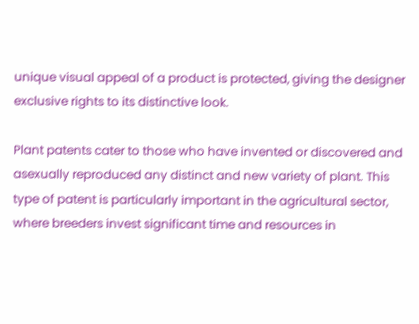unique visual appeal of a product is protected, giving the designer exclusive rights to its distinctive look.

Plant patents cater to those who have invented or discovered and asexually reproduced any distinct and new variety of plant. This type of patent is particularly important in the agricultural sector, where breeders invest significant time and resources in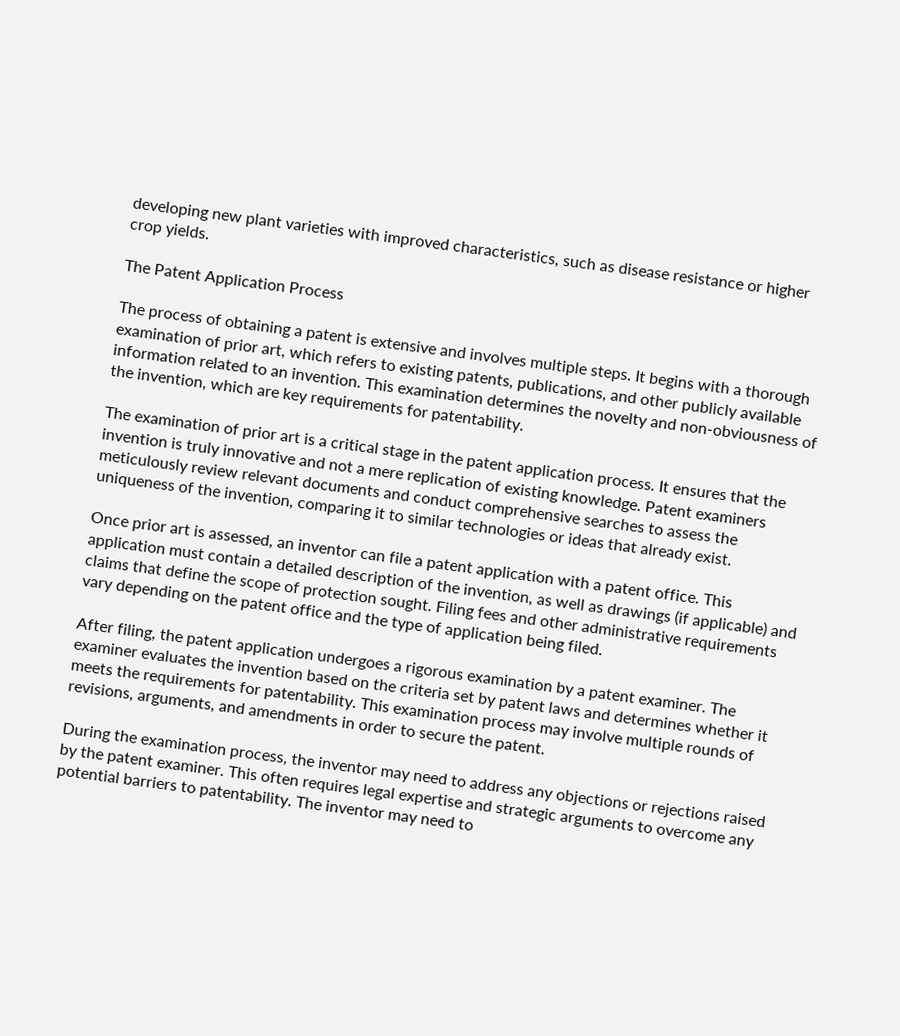developing new plant varieties with improved characteristics, such as disease resistance or higher crop yields.

The Patent Application Process

The process of obtaining a patent is extensive and involves multiple steps. It begins with a thorough examination of prior art, which refers to existing patents, publications, and other publicly available information related to an invention. This examination determines the novelty and non-obviousness of the invention, which are key requirements for patentability.

The examination of prior art is a critical stage in the patent application process. It ensures that the invention is truly innovative and not a mere replication of existing knowledge. Patent examiners meticulously review relevant documents and conduct comprehensive searches to assess the uniqueness of the invention, comparing it to similar technologies or ideas that already exist.

Once prior art is assessed, an inventor can file a patent application with a patent office. This application must contain a detailed description of the invention, as well as drawings (if applicable) and claims that define the scope of protection sought. Filing fees and other administrative requirements vary depending on the patent office and the type of application being filed.

After filing, the patent application undergoes a rigorous examination by a patent examiner. The examiner evaluates the invention based on the criteria set by patent laws and determines whether it meets the requirements for patentability. This examination process may involve multiple rounds of revisions, arguments, and amendments in order to secure the patent.

During the examination process, the inventor may need to address any objections or rejections raised by the patent examiner. This often requires legal expertise and strategic arguments to overcome any potential barriers to patentability. The inventor may need to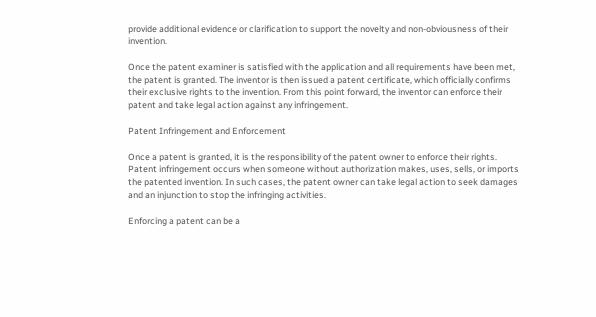provide additional evidence or clarification to support the novelty and non-obviousness of their invention.

Once the patent examiner is satisfied with the application and all requirements have been met, the patent is granted. The inventor is then issued a patent certificate, which officially confirms their exclusive rights to the invention. From this point forward, the inventor can enforce their patent and take legal action against any infringement.

Patent Infringement and Enforcement

Once a patent is granted, it is the responsibility of the patent owner to enforce their rights. Patent infringement occurs when someone without authorization makes, uses, sells, or imports the patented invention. In such cases, the patent owner can take legal action to seek damages and an injunction to stop the infringing activities.

Enforcing a patent can be a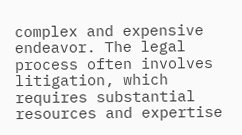complex and expensive endeavor. The legal process often involves litigation, which requires substantial resources and expertise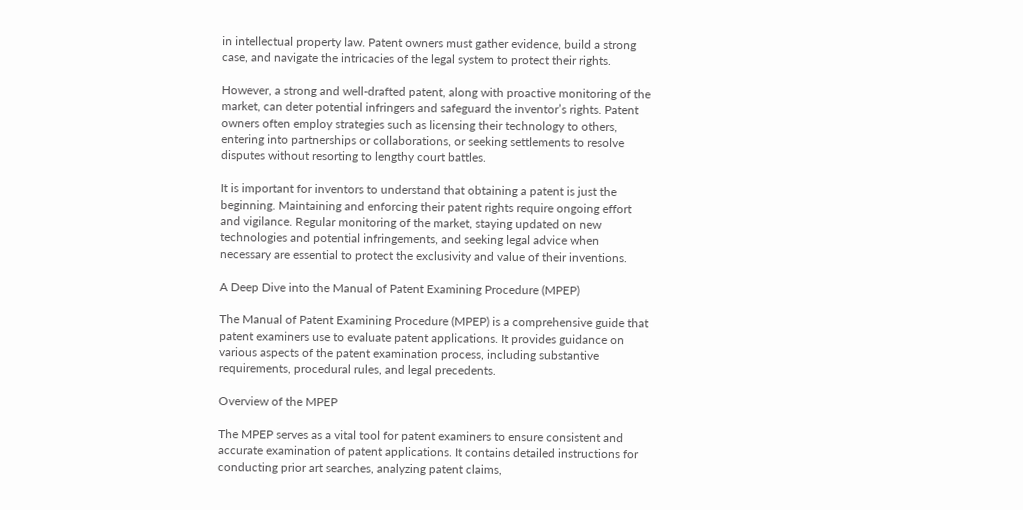in intellectual property law. Patent owners must gather evidence, build a strong case, and navigate the intricacies of the legal system to protect their rights.

However, a strong and well-drafted patent, along with proactive monitoring of the market, can deter potential infringers and safeguard the inventor’s rights. Patent owners often employ strategies such as licensing their technology to others, entering into partnerships or collaborations, or seeking settlements to resolve disputes without resorting to lengthy court battles.

It is important for inventors to understand that obtaining a patent is just the beginning. Maintaining and enforcing their patent rights require ongoing effort and vigilance. Regular monitoring of the market, staying updated on new technologies and potential infringements, and seeking legal advice when necessary are essential to protect the exclusivity and value of their inventions.

A Deep Dive into the Manual of Patent Examining Procedure (MPEP)

The Manual of Patent Examining Procedure (MPEP) is a comprehensive guide that patent examiners use to evaluate patent applications. It provides guidance on various aspects of the patent examination process, including substantive requirements, procedural rules, and legal precedents.

Overview of the MPEP

The MPEP serves as a vital tool for patent examiners to ensure consistent and accurate examination of patent applications. It contains detailed instructions for conducting prior art searches, analyzing patent claims,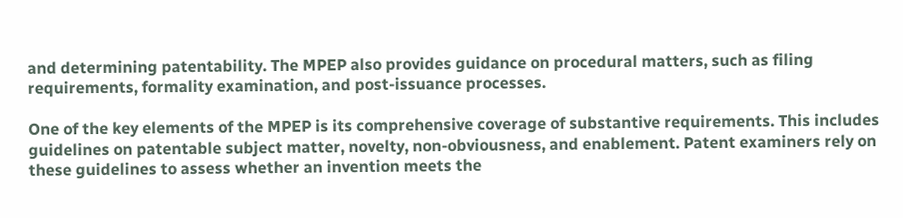and determining patentability. The MPEP also provides guidance on procedural matters, such as filing requirements, formality examination, and post-issuance processes.

One of the key elements of the MPEP is its comprehensive coverage of substantive requirements. This includes guidelines on patentable subject matter, novelty, non-obviousness, and enablement. Patent examiners rely on these guidelines to assess whether an invention meets the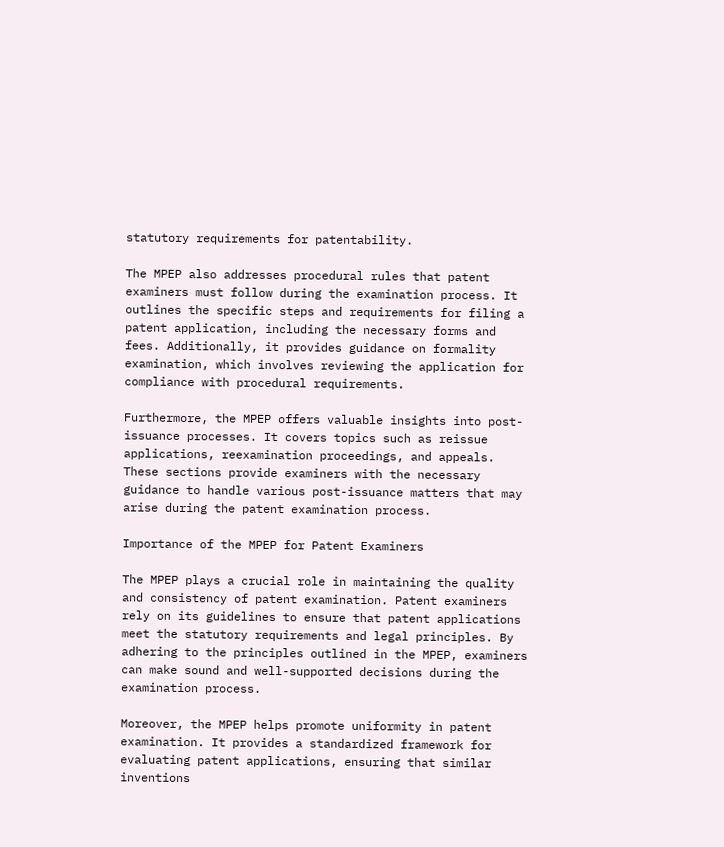statutory requirements for patentability.

The MPEP also addresses procedural rules that patent examiners must follow during the examination process. It outlines the specific steps and requirements for filing a patent application, including the necessary forms and fees. Additionally, it provides guidance on formality examination, which involves reviewing the application for compliance with procedural requirements.

Furthermore, the MPEP offers valuable insights into post-issuance processes. It covers topics such as reissue applications, reexamination proceedings, and appeals. These sections provide examiners with the necessary guidance to handle various post-issuance matters that may arise during the patent examination process.

Importance of the MPEP for Patent Examiners

The MPEP plays a crucial role in maintaining the quality and consistency of patent examination. Patent examiners rely on its guidelines to ensure that patent applications meet the statutory requirements and legal principles. By adhering to the principles outlined in the MPEP, examiners can make sound and well-supported decisions during the examination process.

Moreover, the MPEP helps promote uniformity in patent examination. It provides a standardized framework for evaluating patent applications, ensuring that similar inventions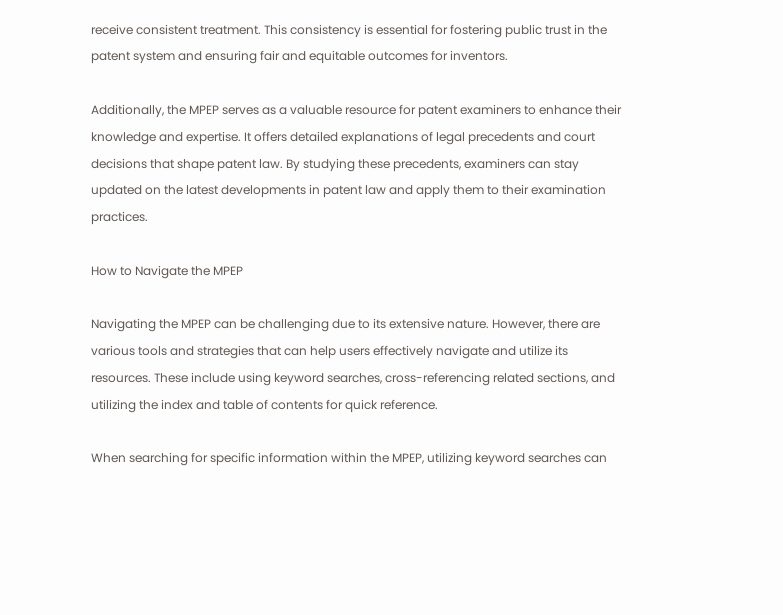receive consistent treatment. This consistency is essential for fostering public trust in the patent system and ensuring fair and equitable outcomes for inventors.

Additionally, the MPEP serves as a valuable resource for patent examiners to enhance their knowledge and expertise. It offers detailed explanations of legal precedents and court decisions that shape patent law. By studying these precedents, examiners can stay updated on the latest developments in patent law and apply them to their examination practices.

How to Navigate the MPEP

Navigating the MPEP can be challenging due to its extensive nature. However, there are various tools and strategies that can help users effectively navigate and utilize its resources. These include using keyword searches, cross-referencing related sections, and utilizing the index and table of contents for quick reference.

When searching for specific information within the MPEP, utilizing keyword searches can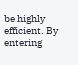be highly efficient. By entering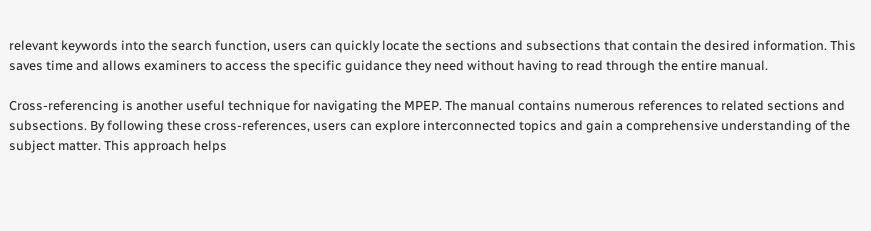relevant keywords into the search function, users can quickly locate the sections and subsections that contain the desired information. This saves time and allows examiners to access the specific guidance they need without having to read through the entire manual.

Cross-referencing is another useful technique for navigating the MPEP. The manual contains numerous references to related sections and subsections. By following these cross-references, users can explore interconnected topics and gain a comprehensive understanding of the subject matter. This approach helps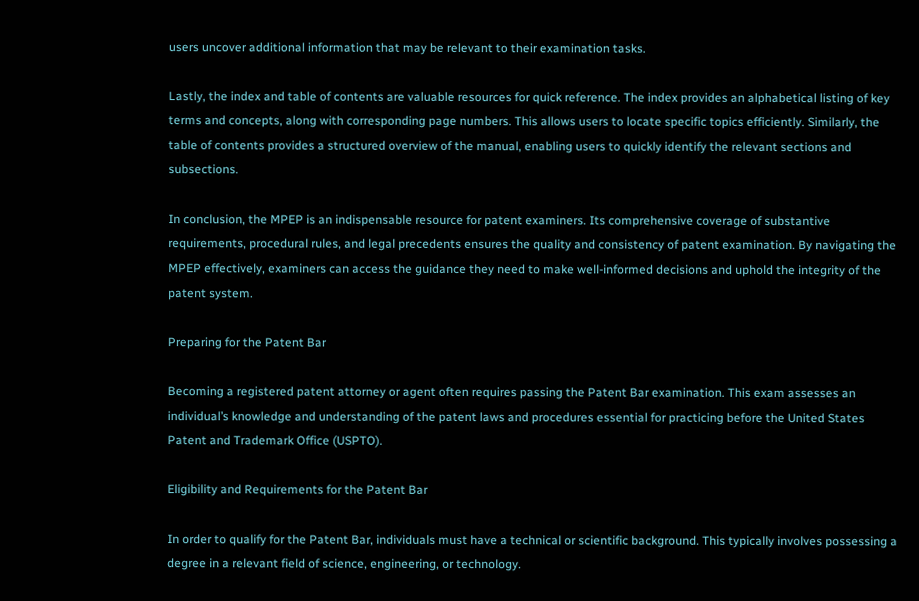users uncover additional information that may be relevant to their examination tasks.

Lastly, the index and table of contents are valuable resources for quick reference. The index provides an alphabetical listing of key terms and concepts, along with corresponding page numbers. This allows users to locate specific topics efficiently. Similarly, the table of contents provides a structured overview of the manual, enabling users to quickly identify the relevant sections and subsections.

In conclusion, the MPEP is an indispensable resource for patent examiners. Its comprehensive coverage of substantive requirements, procedural rules, and legal precedents ensures the quality and consistency of patent examination. By navigating the MPEP effectively, examiners can access the guidance they need to make well-informed decisions and uphold the integrity of the patent system.

Preparing for the Patent Bar

Becoming a registered patent attorney or agent often requires passing the Patent Bar examination. This exam assesses an individual’s knowledge and understanding of the patent laws and procedures essential for practicing before the United States Patent and Trademark Office (USPTO).

Eligibility and Requirements for the Patent Bar

In order to qualify for the Patent Bar, individuals must have a technical or scientific background. This typically involves possessing a degree in a relevant field of science, engineering, or technology.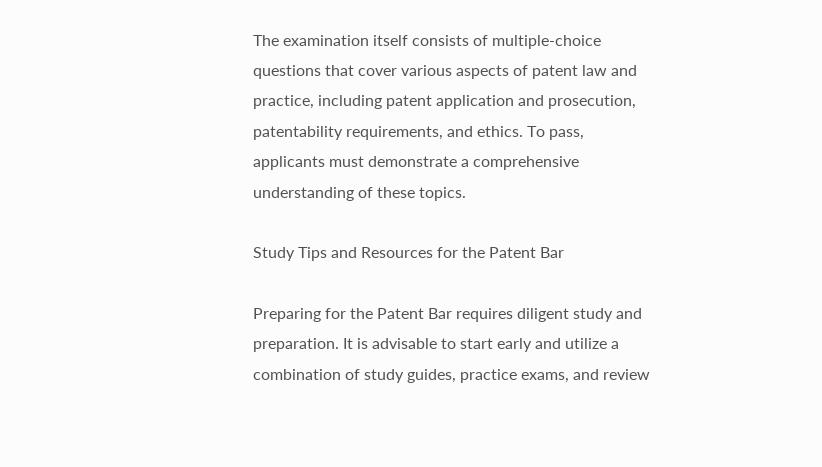The examination itself consists of multiple-choice questions that cover various aspects of patent law and practice, including patent application and prosecution, patentability requirements, and ethics. To pass, applicants must demonstrate a comprehensive understanding of these topics.

Study Tips and Resources for the Patent Bar

Preparing for the Patent Bar requires diligent study and preparation. It is advisable to start early and utilize a combination of study guides, practice exams, and review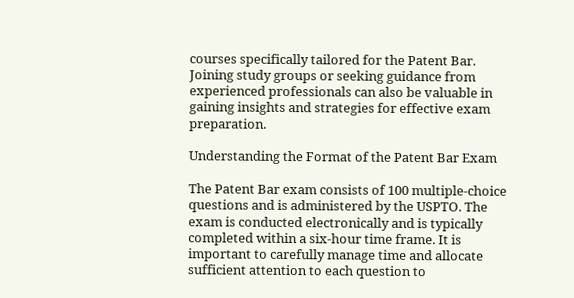courses specifically tailored for the Patent Bar. Joining study groups or seeking guidance from experienced professionals can also be valuable in gaining insights and strategies for effective exam preparation.

Understanding the Format of the Patent Bar Exam

The Patent Bar exam consists of 100 multiple-choice questions and is administered by the USPTO. The exam is conducted electronically and is typically completed within a six-hour time frame. It is important to carefully manage time and allocate sufficient attention to each question to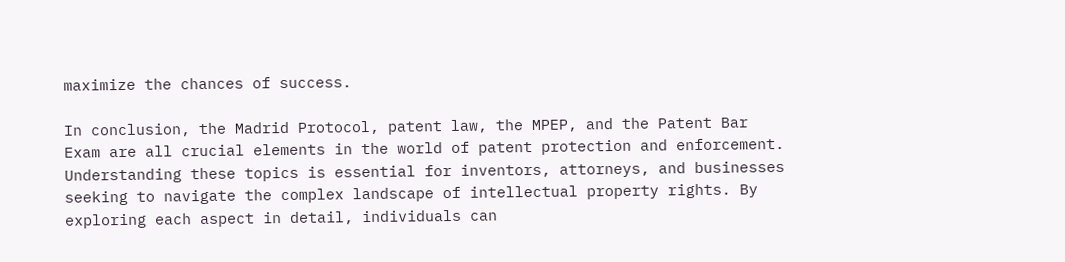maximize the chances of success.

In conclusion, the Madrid Protocol, patent law, the MPEP, and the Patent Bar Exam are all crucial elements in the world of patent protection and enforcement. Understanding these topics is essential for inventors, attorneys, and businesses seeking to navigate the complex landscape of intellectual property rights. By exploring each aspect in detail, individuals can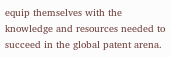equip themselves with the knowledge and resources needed to succeed in the global patent arena.